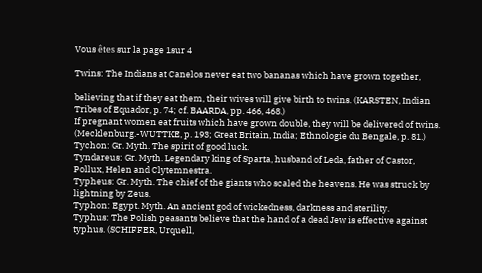Vous êtes sur la page 1sur 4

Twins: The Indians at Canelos never eat two bananas which have grown together,

believing that if they eat them, their wives will give birth to twins. (KARSTEN, Indian
Tribes of Equador, p. 74; cf. BAARDA, pp. 466, 468.)
If pregnant women eat fruits which have grown double, they will be delivered of twins.
(Mecklenburg.-WUTTKE, p. 193; Great Britain, India; Ethnologie du Bengale, p. 81.)
Tychon: Gr. Myth. The spirit of good luck.
Tyndareus: Gr. Myth. Legendary king of Sparta, husband of Leda, father of Castor,
Pollux, Helen and Clytemnestra.
Typheus: Gr. Myth. The chief of the giants who scaled the heavens. He was struck by
lightning by Zeus.
Typhon: Egypt. Myth. An ancient god of wickedness, darkness and sterility.
Typhus: The Polish peasants believe that the hand of a dead Jew is effective against
typhus. (SCHIFFER, Urquell,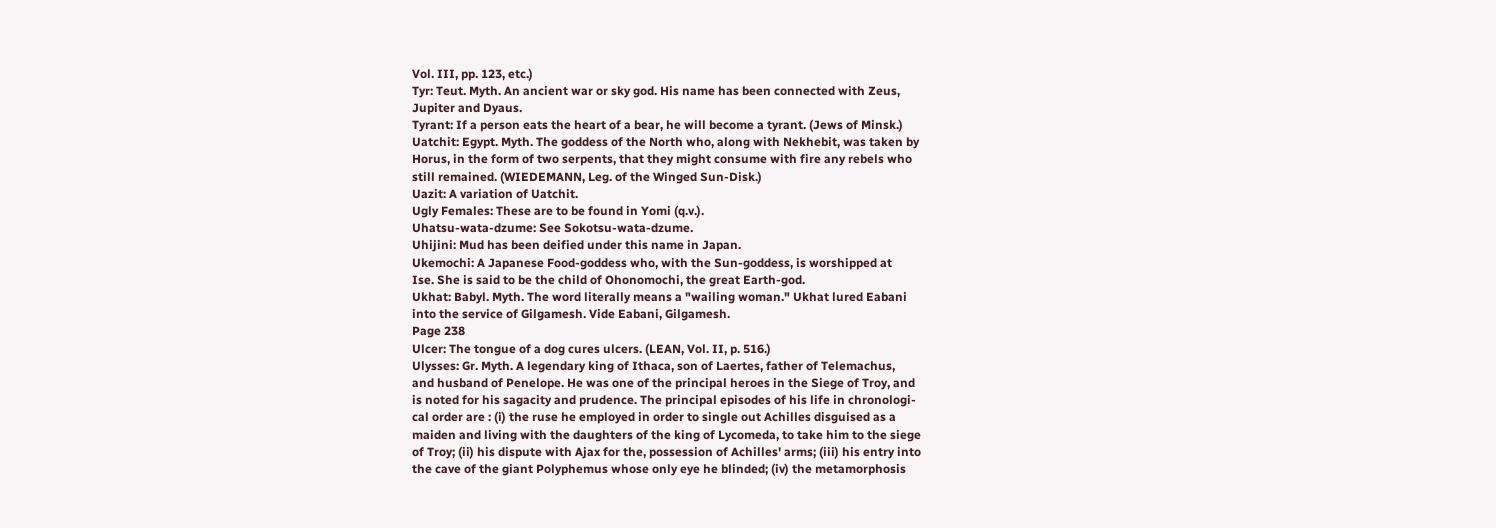Vol. III, pp. 123, etc.)
Tyr: Teut. Myth. An ancient war or sky god. His name has been connected with Zeus,
Jupiter and Dyaus.
Tyrant: If a person eats the heart of a bear, he will become a tyrant. (Jews of Minsk.)
Uatchit: Egypt. Myth. The goddess of the North who, along with Nekhebit, was taken by
Horus, in the form of two serpents, that they might consume with fire any rebels who
still remained. (WIEDEMANN, Leg. of the Winged Sun-Disk.)
Uazit: A variation of Uatchit.
Ugly Females: These are to be found in Yomi (q.v.).
Uhatsu-wata-dzume: See Sokotsu-wata-dzume.
Uhijini: Mud has been deified under this name in Japan.
Ukemochi: A Japanese Food-goddess who, with the Sun-goddess, is worshipped at
Ise. She is said to be the child of Ohonomochi, the great Earth-god.
Ukhat: Babyl. Myth. The word literally means a "wailing woman." Ukhat lured Eabani
into the service of Gilgamesh. Vide Eabani, Gilgamesh.
Page 238
Ulcer: The tongue of a dog cures ulcers. (LEAN, Vol. II, p. 516.)
Ulysses: Gr. Myth. A legendary king of Ithaca, son of Laertes, father of Telemachus,
and husband of Penelope. He was one of the principal heroes in the Siege of Troy, and
is noted for his sagacity and prudence. The principal episodes of his life in chronologi-
cal order are : (i) the ruse he employed in order to single out Achilles disguised as a
maiden and living with the daughters of the king of Lycomeda, to take him to the siege
of Troy; (ii) his dispute with Ajax for the, possession of Achilles' arms; (iii) his entry into
the cave of the giant Polyphemus whose only eye he blinded; (iv) the metamorphosis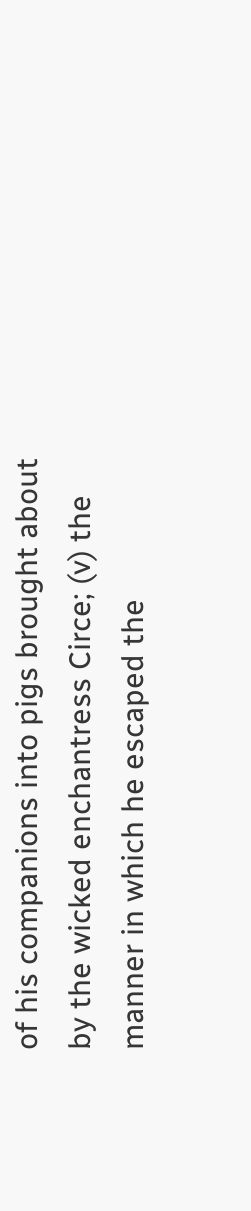of his companions into pigs brought about by the wicked enchantress Circe; (v) the
manner in which he escaped the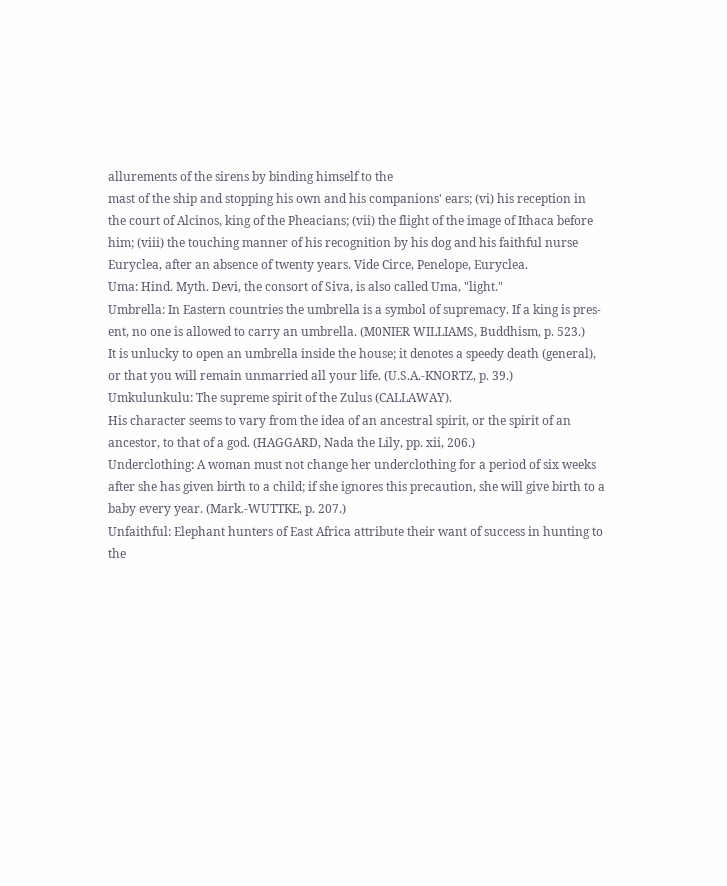allurements of the sirens by binding himself to the
mast of the ship and stopping his own and his companions' ears; (vi) his reception in
the court of Alcinos, king of the Pheacians; (vii) the flight of the image of Ithaca before
him; (viii) the touching manner of his recognition by his dog and his faithful nurse
Euryclea, after an absence of twenty years. Vide Circe, Penelope, Euryclea.
Uma: Hind. Myth. Devi, the consort of Siva, is also called Uma, "light."
Umbrella: In Eastern countries the umbrella is a symbol of supremacy. If a king is pres-
ent, no one is allowed to carry an umbrella. (M0NIER WILLIAMS, Buddhism, p. 523.)
It is unlucky to open an umbrella inside the house; it denotes a speedy death (general),
or that you will remain unmarried all your life. (U.S.A.-KNORTZ, p. 39.)
Umkulunkulu: The supreme spirit of the Zulus (CALLAWAY).
His character seems to vary from the idea of an ancestral spirit, or the spirit of an
ancestor, to that of a god. (HAGGARD, Nada the Lily, pp. xii, 206.)
Underclothing: A woman must not change her underclothing for a period of six weeks
after she has given birth to a child; if she ignores this precaution, she will give birth to a
baby every year. (Mark.-WUTTKE, p. 207.)
Unfaithful: Elephant hunters of East Africa attribute their want of success in hunting to
the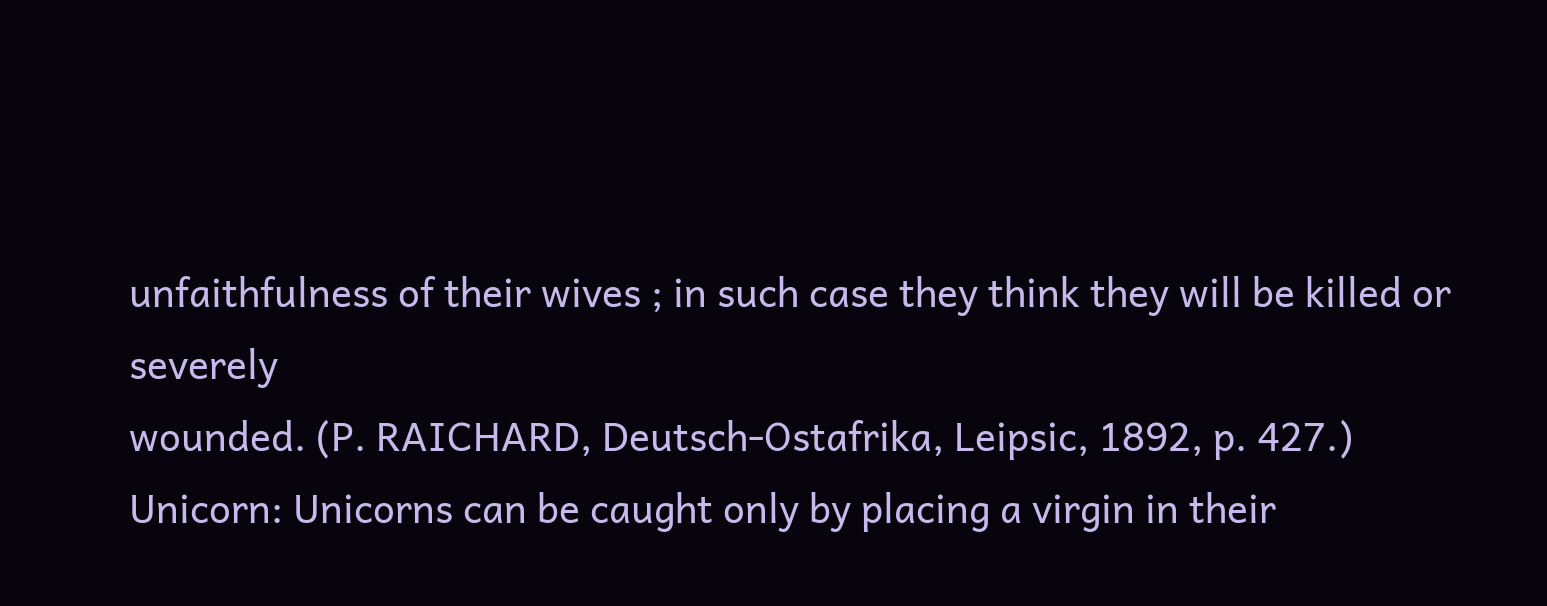unfaithfulness of their wives ; in such case they think they will be killed or severely
wounded. (P. RAICHARD, Deutsch-Ostafrika, Leipsic, 1892, p. 427.)
Unicorn: Unicorns can be caught only by placing a virgin in their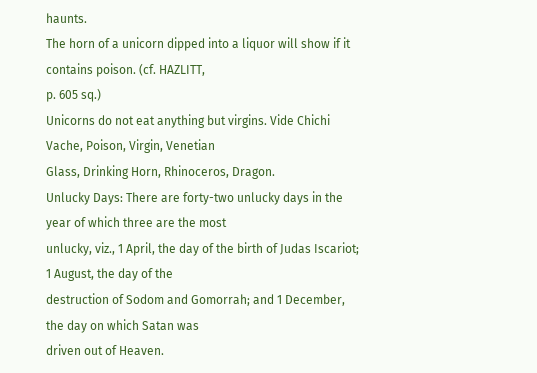haunts.
The horn of a unicorn dipped into a liquor will show if it contains poison. (cf. HAZLITT,
p. 605 sq.)
Unicorns do not eat anything but virgins. Vide Chichi Vache, Poison, Virgin, Venetian
Glass, Drinking Horn, Rhinoceros, Dragon.
Unlucky Days: There are forty-two unlucky days in the year of which three are the most
unlucky, viz., 1 April, the day of the birth of Judas Iscariot; 1 August, the day of the
destruction of Sodom and Gomorrah; and 1 December, the day on which Satan was
driven out of Heaven.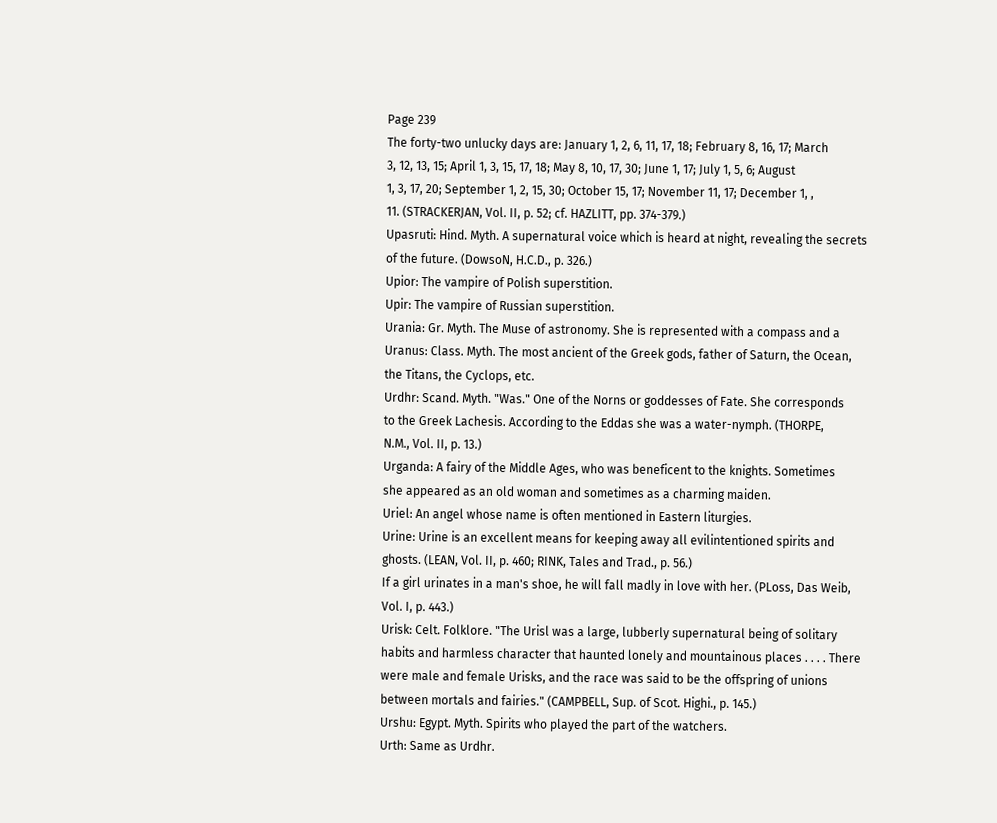Page 239
The forty-two unlucky days are: January 1, 2, 6, 11, 17, 18; February 8, 16, 17; March
3, 12, 13, 15; April 1, 3, 15, 17, 18; May 8, 10, 17, 30; June 1, 17; July 1, 5, 6; August
1, 3, 17, 20; September 1, 2, 15, 30; October 15, 17; November 11, 17; December 1, ,
11. (STRACKERJAN, Vol. II, p. 52; cf. HAZLITT, pp. 374-379.)
Upasruti: Hind. Myth. A supernatural voice which is heard at night, revealing the secrets
of the future. (DowsoN, H.C.D., p. 326.)
Upior: The vampire of Polish superstition.
Upir: The vampire of Russian superstition.
Urania: Gr. Myth. The Muse of astronomy. She is represented with a compass and a
Uranus: Class. Myth. The most ancient of the Greek gods, father of Saturn, the Ocean,
the Titans, the Cyclops, etc.
Urdhr: Scand. Myth. "Was." One of the Norns or goddesses of Fate. She corresponds
to the Greek Lachesis. According to the Eddas she was a water-nymph. (THORPE,
N.M., Vol. II, p. 13.)
Urganda: A fairy of the Middle Ages, who was beneficent to the knights. Sometimes
she appeared as an old woman and sometimes as a charming maiden.
Uriel: An angel whose name is often mentioned in Eastern liturgies.
Urine: Urine is an excellent means for keeping away all evilintentioned spirits and
ghosts. (LEAN, Vol. II, p. 460; RINK, Tales and Trad., p. 56.)
If a girl urinates in a man's shoe, he will fall madly in love with her. (PLoss, Das Weib,
Vol. I, p. 443.)
Urisk: Celt. Folklore. "The Urisl was a large, lubberly supernatural being of solitary
habits and harmless character that haunted lonely and mountainous places . . . . There
were male and female Urisks, and the race was said to be the offspring of unions
between mortals and fairies." (CAMPBELL, Sup. of Scot. Highi., p. 145.)
Urshu: Egypt. Myth. Spirits who played the part of the watchers.
Urth: Same as Urdhr.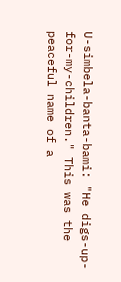U-simbela-banta-bami: "He digs-up-for-my-children." This was the peaceful name of a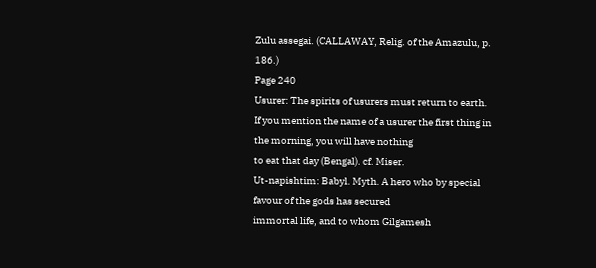Zulu assegai. (CALLAWAY, Relig. of the Amazulu, p. 186.)
Page 240
Usurer: The spirits of usurers must return to earth.
If you mention the name of a usurer the first thing in the morning, you will have nothing
to eat that day (Bengal). cf. Miser.
Ut-napishtim: Babyl. Myth. A hero who by special favour of the gods has secured
immortal life, and to whom Gilgamesh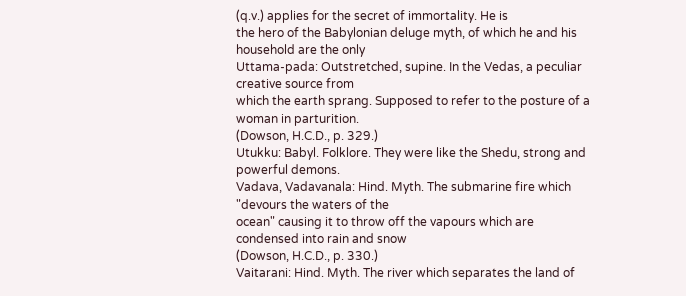(q.v.) applies for the secret of immortality. He is
the hero of the Babylonian deluge myth, of which he and his household are the only
Uttama-pada: Outstretched, supine. In the Vedas, a peculiar creative source from
which the earth sprang. Supposed to refer to the posture of a woman in parturition.
(Dowson, H.C.D., p. 329.)
Utukku: Babyl. Folklore. They were like the Shedu, strong and powerful demons.
Vadava, Vadavanala: Hind. Myth. The submarine fire which "devours the waters of the
ocean" causing it to throw off the vapours which are condensed into rain and snow
(Dowson, H.C.D., p. 330.)
Vaitarani: Hind. Myth. The river which separates the land of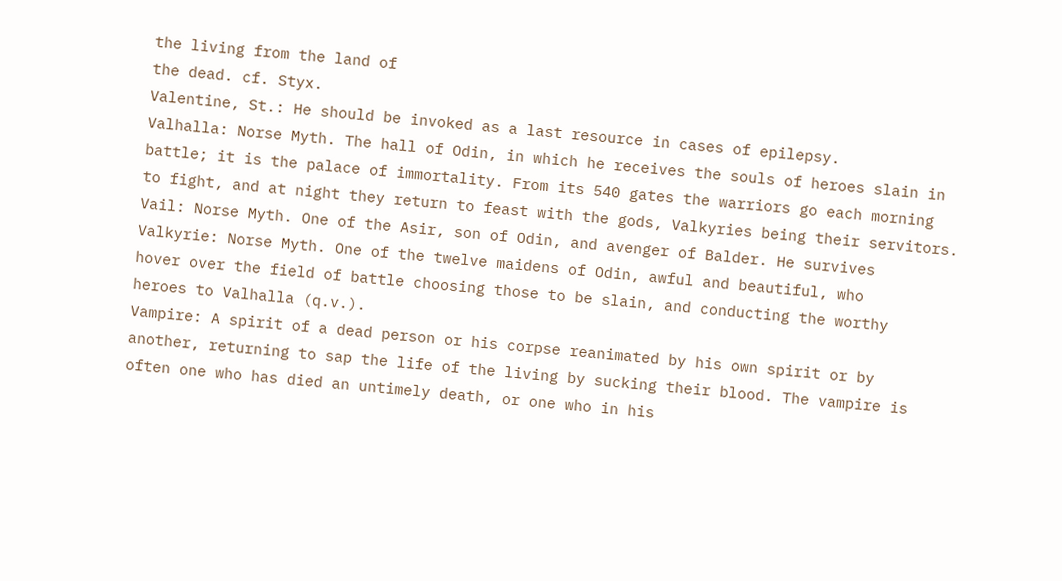the living from the land of
the dead. cf. Styx.
Valentine, St.: He should be invoked as a last resource in cases of epilepsy.
Valhalla: Norse Myth. The hall of Odin, in which he receives the souls of heroes slain in
battle; it is the palace of immortality. From its 540 gates the warriors go each morning
to fight, and at night they return to feast with the gods, Valkyries being their servitors.
Vail: Norse Myth. One of the Asir, son of Odin, and avenger of Balder. He survives
Valkyrie: Norse Myth. One of the twelve maidens of Odin, awful and beautiful, who
hover over the field of battle choosing those to be slain, and conducting the worthy
heroes to Valhalla (q.v.).
Vampire: A spirit of a dead person or his corpse reanimated by his own spirit or by
another, returning to sap the life of the living by sucking their blood. The vampire is
often one who has died an untimely death, or one who in his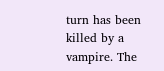turn has been killed by a
vampire. The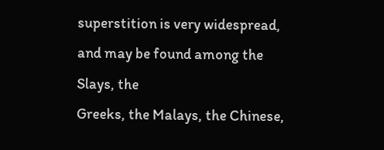superstition is very widespread, and may be found among the Slays, the
Greeks, the Malays, the Chinese,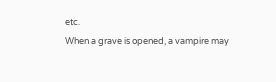etc.
When a grave is opened, a vampire may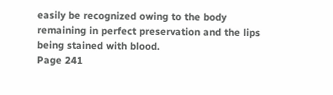easily be recognized owing to the body
remaining in perfect preservation and the lips being stained with blood.
Page 241